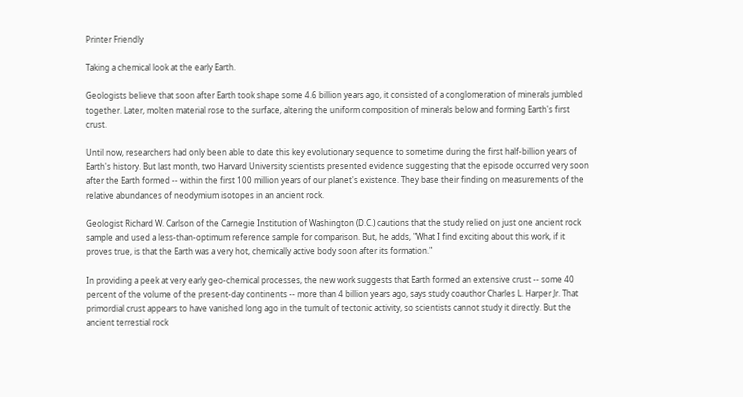Printer Friendly

Taking a chemical look at the early Earth.

Geologists believe that soon after Earth took shape some 4.6 billion years ago, it consisted of a conglomeration of minerals jumbled together. Later, molten material rose to the surface, altering the uniform composition of minerals below and forming Earth's first crust.

Until now, researchers had only been able to date this key evolutionary sequence to sometime during the first half-billion years of Earth's history. But last month, two Harvard University scientists presented evidence suggesting that the episode occurred very soon after the Earth formed -- within the first 100 million years of our planet's existence. They base their finding on measurements of the relative abundances of neodymium isotopes in an ancient rock.

Geologist Richard W. Carlson of the Carnegie Institution of Washington (D.C.) cautions that the study relied on just one ancient rock sample and used a less-than-optimum reference sample for comparison. But, he adds, "What I find exciting about this work, if it proves true, is that the Earth was a very hot, chemically active body soon after its formation."

In providing a peek at very early geo-chemical processes, the new work suggests that Earth formed an extensive crust -- some 40 percent of the volume of the present-day continents -- more than 4 billion years ago, says study coauthor Charles L. Harper Jr. That primordial crust appears to have vanished long ago in the tumult of tectonic activity, so scientists cannot study it directly. But the ancient terrestial rock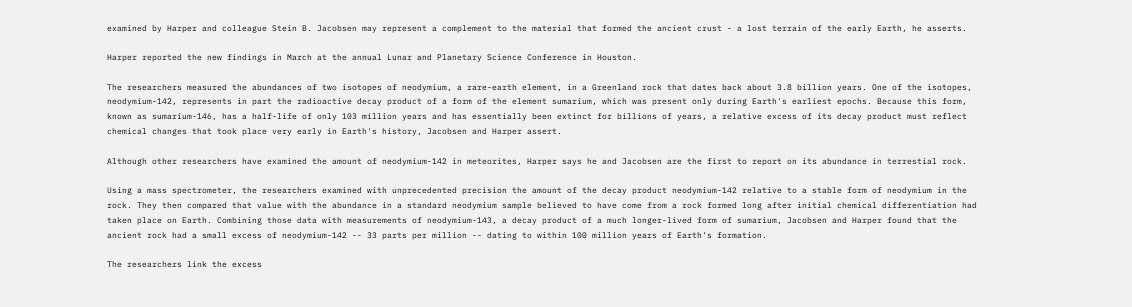examined by Harper and colleague Stein B. Jacobsen may represent a complement to the material that formed the ancient crust - a lost terrain of the early Earth, he asserts.

Harper reported the new findings in March at the annual Lunar and Planetary Science Conference in Houston.

The researchers measured the abundances of two isotopes of neodymium, a rare-earth element, in a Greenland rock that dates back about 3.8 billion years. One of the isotopes, neodymium-142, represents in part the radioactive decay product of a form of the element sumarium, which was present only during Earth's earliest epochs. Because this form, known as sumarium-146, has a half-life of only 103 million years and has essentially been extinct for billions of years, a relative excess of its decay product must reflect chemical changes that took place very early in Earth's history, Jacobsen and Harper assert.

Although other researchers have examined the amount of neodymium-142 in meteorites, Harper says he and Jacobsen are the first to report on its abundance in terrestial rock.

Using a mass spectrometer, the researchers examined with unprecedented precision the amount of the decay product neodymium-142 relative to a stable form of neodymium in the rock. They then compared that value with the abundance in a standard neodymium sample believed to have come from a rock formed long after initial chemical differentiation had taken place on Earth. Combining those data with measurements of neodymium-143, a decay product of a much longer-lived form of sumarium, Jacobsen and Harper found that the ancient rock had a small excess of neodymium-142 -- 33 parts per million -- dating to within 100 million years of Earth's formation.

The researchers link the excess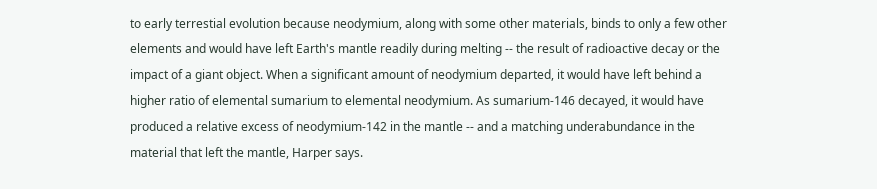to early terrestial evolution because neodymium, along with some other materials, binds to only a few other elements and would have left Earth's mantle readily during melting -- the result of radioactive decay or the impact of a giant object. When a significant amount of neodymium departed, it would have left behind a higher ratio of elemental sumarium to elemental neodymium. As sumarium-146 decayed, it would have produced a relative excess of neodymium-142 in the mantle -- and a matching underabundance in the material that left the mantle, Harper says.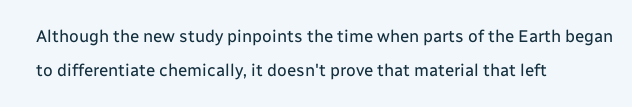Although the new study pinpoints the time when parts of the Earth began to differentiate chemically, it doesn't prove that material that left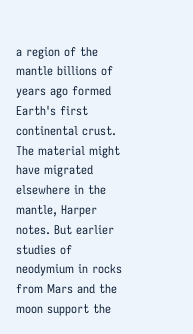a region of the mantle billions of years ago formed Earth's first continental crust. The material might have migrated elsewhere in the mantle, Harper notes. But earlier studies of neodymium in rocks from Mars and the moon support the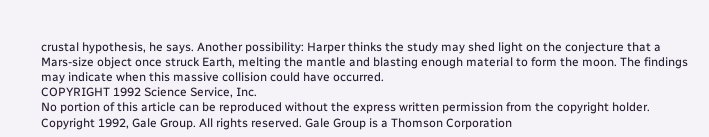crustal hypothesis, he says. Another possibility: Harper thinks the study may shed light on the conjecture that a Mars-size object once struck Earth, melting the mantle and blasting enough material to form the moon. The findings may indicate when this massive collision could have occurred.
COPYRIGHT 1992 Science Service, Inc.
No portion of this article can be reproduced without the express written permission from the copyright holder.
Copyright 1992, Gale Group. All rights reserved. Gale Group is a Thomson Corporation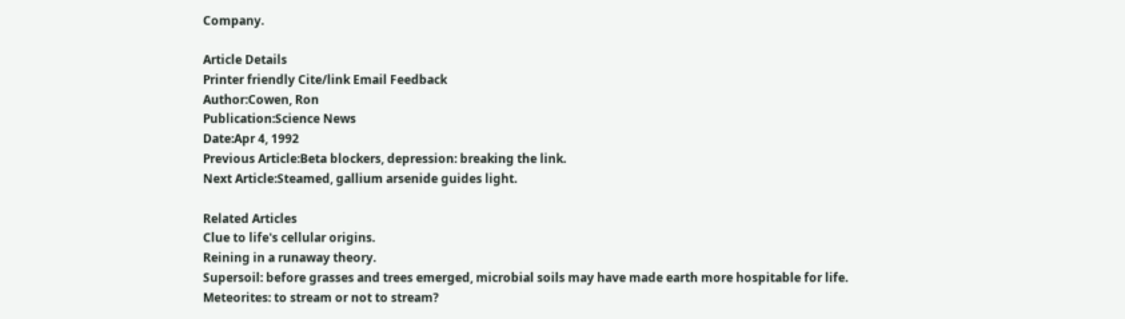Company.

Article Details
Printer friendly Cite/link Email Feedback
Author:Cowen, Ron
Publication:Science News
Date:Apr 4, 1992
Previous Article:Beta blockers, depression: breaking the link.
Next Article:Steamed, gallium arsenide guides light.

Related Articles
Clue to life's cellular origins.
Reining in a runaway theory.
Supersoil: before grasses and trees emerged, microbial soils may have made earth more hospitable for life.
Meteorites: to stream or not to stream?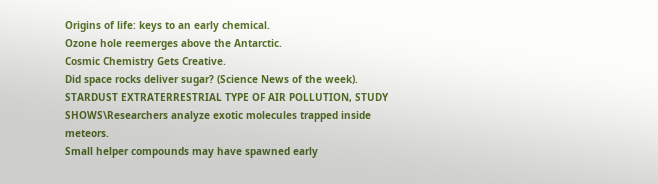Origins of life: keys to an early chemical.
Ozone hole reemerges above the Antarctic.
Cosmic Chemistry Gets Creative.
Did space rocks deliver sugar? (Science News of the week).
STARDUST EXTRATERRESTRIAL TYPE OF AIR POLLUTION, STUDY SHOWS\Researchers analyze exotic molecules trapped inside meteors.
Small helper compounds may have spawned early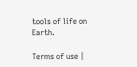tools of life on Earth.

Terms of use |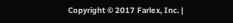Copyright © 2017 Farlex, Inc. |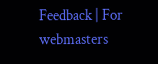Feedback | For webmasters